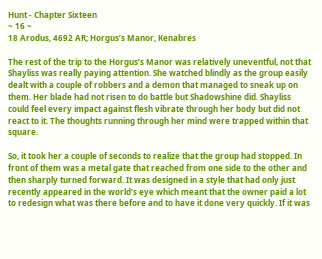Hunt - Chapter Sixteen
~ 16 ~
18 Arodus, 4692 AR; Horgus’s Manor, Kenabres

The rest of the trip to the Horgus’s Manor was relatively uneventful, not that Shayliss was really paying attention. She watched blindly as the group easily dealt with a couple of robbers and a demon that managed to sneak up on them. Her blade had not risen to do battle but Shadowshine did. Shayliss could feel every impact against flesh vibrate through her body but did not react to it. The thoughts running through her mind were trapped within that square.

So, it took her a couple of seconds to realize that the group had stopped. In front of them was a metal gate that reached from one side to the other and then sharply turned forward. It was designed in a style that had only just recently appeared in the world’s eye which meant that the owner paid a lot to redesign what was there before and to have it done very quickly. If it was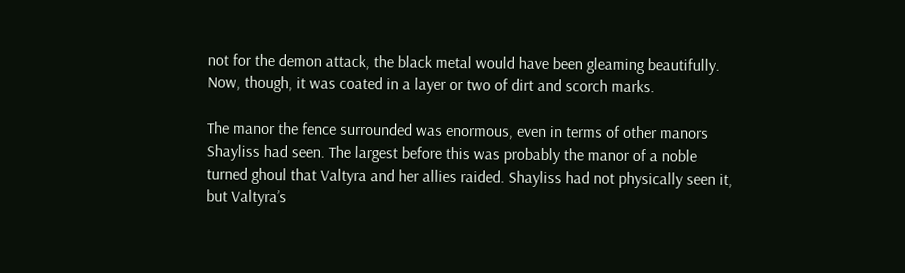not for the demon attack, the black metal would have been gleaming beautifully. Now, though, it was coated in a layer or two of dirt and scorch marks.

The manor the fence surrounded was enormous, even in terms of other manors Shayliss had seen. The largest before this was probably the manor of a noble turned ghoul that Valtyra and her allies raided. Shayliss had not physically seen it, but Valtyra’s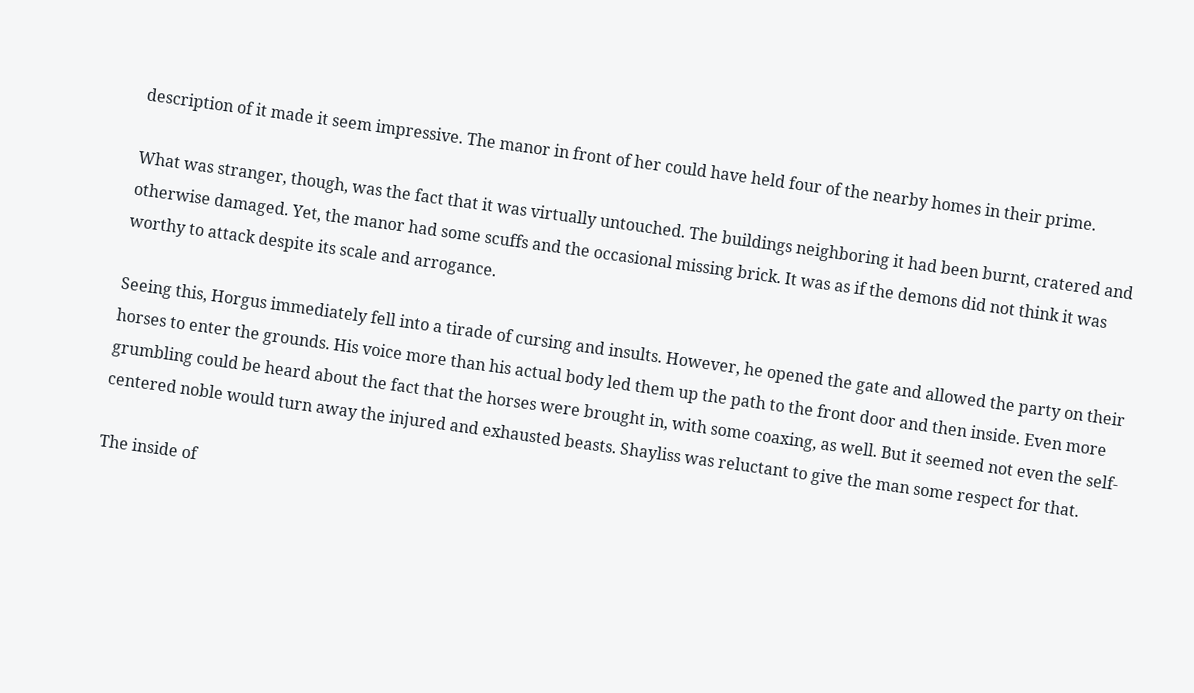description of it made it seem impressive. The manor in front of her could have held four of the nearby homes in their prime.

What was stranger, though, was the fact that it was virtually untouched. The buildings neighboring it had been burnt, cratered and otherwise damaged. Yet, the manor had some scuffs and the occasional missing brick. It was as if the demons did not think it was worthy to attack despite its scale and arrogance.

Seeing this, Horgus immediately fell into a tirade of cursing and insults. However, he opened the gate and allowed the party on their horses to enter the grounds. His voice more than his actual body led them up the path to the front door and then inside. Even more grumbling could be heard about the fact that the horses were brought in, with some coaxing, as well. But it seemed not even the self-centered noble would turn away the injured and exhausted beasts. Shayliss was reluctant to give the man some respect for that.

The inside of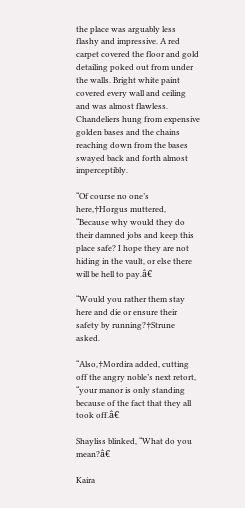the place was arguably less flashy and impressive. A red carpet covered the floor and gold detailing poked out from under the walls. Bright white paint covered every wall and ceiling and was almost flawless. Chandeliers hung from expensive golden bases and the chains reaching down from the bases swayed back and forth almost imperceptibly.

“Of course no one’s here,†Horgus muttered, “Because why would they do their damned jobs and keep this place safe? I hope they are not hiding in the vault, or else there will be hell to pay.â€

“Would you rather them stay here and die or ensure their safety by running?†Strune asked.

“Also,†Mordira added, cutting off the angry noble’s next retort, “your manor is only standing because of the fact that they all took off.â€

Shayliss blinked, “What do you mean?â€

Kaira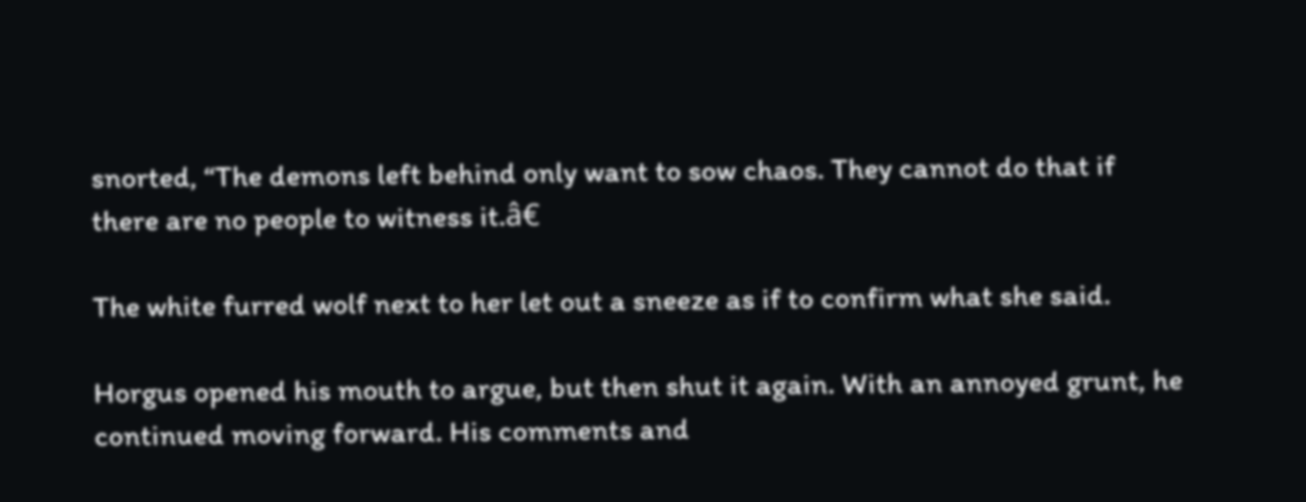snorted, “The demons left behind only want to sow chaos. They cannot do that if there are no people to witness it.â€

The white furred wolf next to her let out a sneeze as if to confirm what she said.

Horgus opened his mouth to argue, but then shut it again. With an annoyed grunt, he continued moving forward. His comments and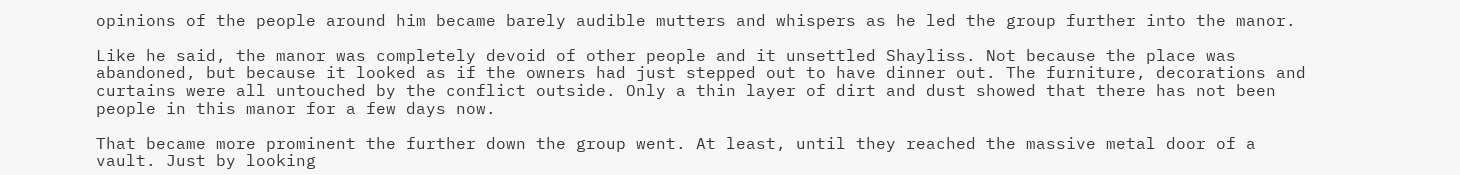opinions of the people around him became barely audible mutters and whispers as he led the group further into the manor.

Like he said, the manor was completely devoid of other people and it unsettled Shayliss. Not because the place was abandoned, but because it looked as if the owners had just stepped out to have dinner out. The furniture, decorations and curtains were all untouched by the conflict outside. Only a thin layer of dirt and dust showed that there has not been people in this manor for a few days now.

That became more prominent the further down the group went. At least, until they reached the massive metal door of a vault. Just by looking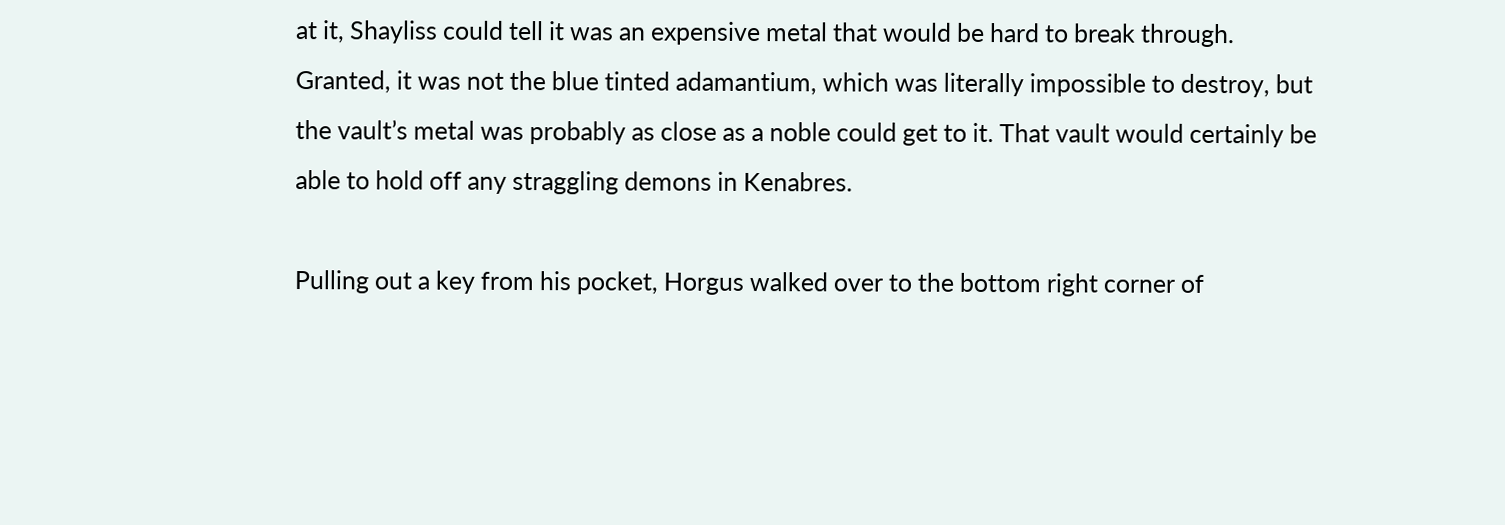at it, Shayliss could tell it was an expensive metal that would be hard to break through. Granted, it was not the blue tinted adamantium, which was literally impossible to destroy, but the vault’s metal was probably as close as a noble could get to it. That vault would certainly be able to hold off any straggling demons in Kenabres.

Pulling out a key from his pocket, Horgus walked over to the bottom right corner of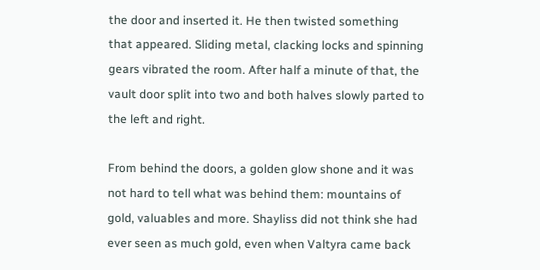the door and inserted it. He then twisted something that appeared. Sliding metal, clacking locks and spinning gears vibrated the room. After half a minute of that, the vault door split into two and both halves slowly parted to the left and right.

From behind the doors, a golden glow shone and it was not hard to tell what was behind them: mountains of gold, valuables and more. Shayliss did not think she had ever seen as much gold, even when Valtyra came back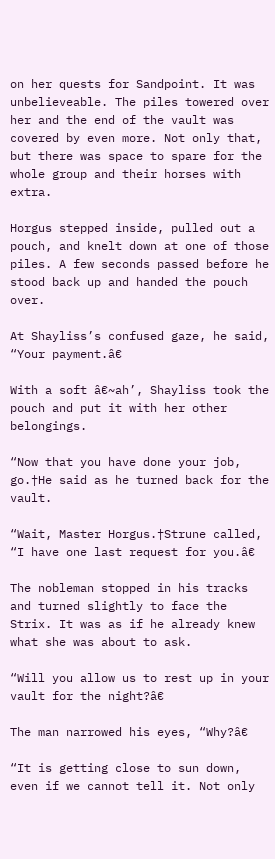on her quests for Sandpoint. It was unbelieveable. The piles towered over her and the end of the vault was covered by even more. Not only that, but there was space to spare for the whole group and their horses with extra.

Horgus stepped inside, pulled out a pouch, and knelt down at one of those piles. A few seconds passed before he stood back up and handed the pouch over.

At Shayliss’s confused gaze, he said, “Your payment.â€

With a soft â€~ah’, Shayliss took the pouch and put it with her other belongings.

“Now that you have done your job, go.†He said as he turned back for the vault.

“Wait, Master Horgus.†Strune called, “I have one last request for you.â€

The nobleman stopped in his tracks and turned slightly to face the Strix. It was as if he already knew what she was about to ask.

“Will you allow us to rest up in your vault for the night?â€

The man narrowed his eyes, “Why?â€

“It is getting close to sun down, even if we cannot tell it. Not only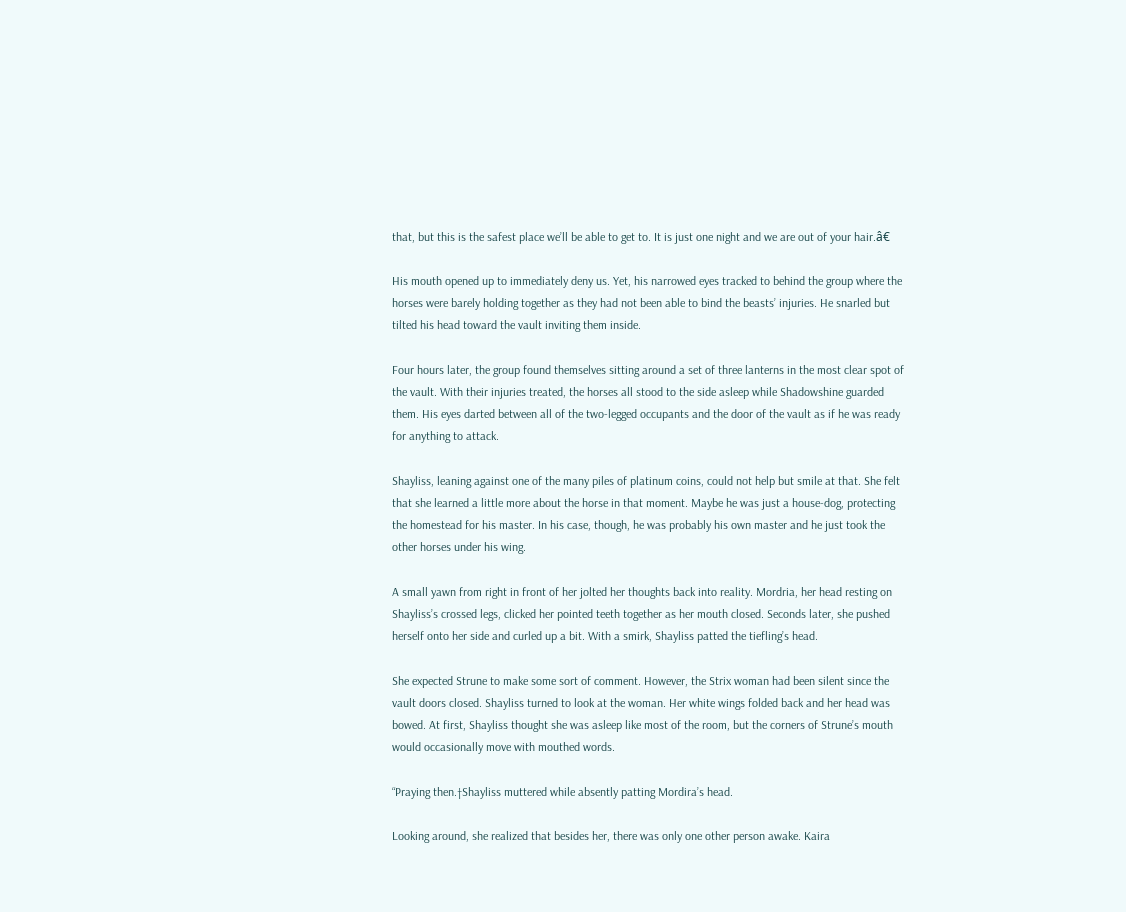that, but this is the safest place we’ll be able to get to. It is just one night and we are out of your hair.â€

His mouth opened up to immediately deny us. Yet, his narrowed eyes tracked to behind the group where the horses were barely holding together as they had not been able to bind the beasts’ injuries. He snarled but tilted his head toward the vault inviting them inside.

Four hours later, the group found themselves sitting around a set of three lanterns in the most clear spot of the vault. With their injuries treated, the horses all stood to the side asleep while Shadowshine guarded them. His eyes darted between all of the two-legged occupants and the door of the vault as if he was ready for anything to attack.

Shayliss, leaning against one of the many piles of platinum coins, could not help but smile at that. She felt that she learned a little more about the horse in that moment. Maybe he was just a house-dog, protecting the homestead for his master. In his case, though, he was probably his own master and he just took the other horses under his wing.

A small yawn from right in front of her jolted her thoughts back into reality. Mordria, her head resting on Shayliss’s crossed legs, clicked her pointed teeth together as her mouth closed. Seconds later, she pushed herself onto her side and curled up a bit. With a smirk, Shayliss patted the tiefling’s head.

She expected Strune to make some sort of comment. However, the Strix woman had been silent since the vault doors closed. Shayliss turned to look at the woman. Her white wings folded back and her head was bowed. At first, Shayliss thought she was asleep like most of the room, but the corners of Strune’s mouth would occasionally move with mouthed words.

“Praying then.†Shayliss muttered while absently patting Mordira’s head.

Looking around, she realized that besides her, there was only one other person awake. Kaira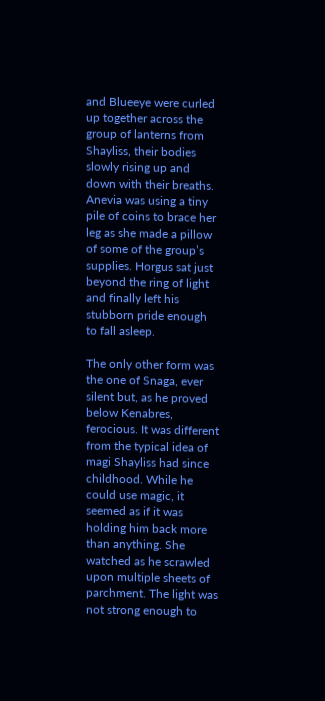and Blueeye were curled up together across the group of lanterns from Shayliss, their bodies slowly rising up and down with their breaths. Anevia was using a tiny pile of coins to brace her leg as she made a pillow of some of the group’s supplies. Horgus sat just beyond the ring of light and finally left his stubborn pride enough to fall asleep.

The only other form was the one of Snaga, ever silent but, as he proved below Kenabres, ferocious. It was different from the typical idea of magi Shayliss had since childhood. While he could use magic, it seemed as if it was holding him back more than anything. She watched as he scrawled upon multiple sheets of parchment. The light was not strong enough to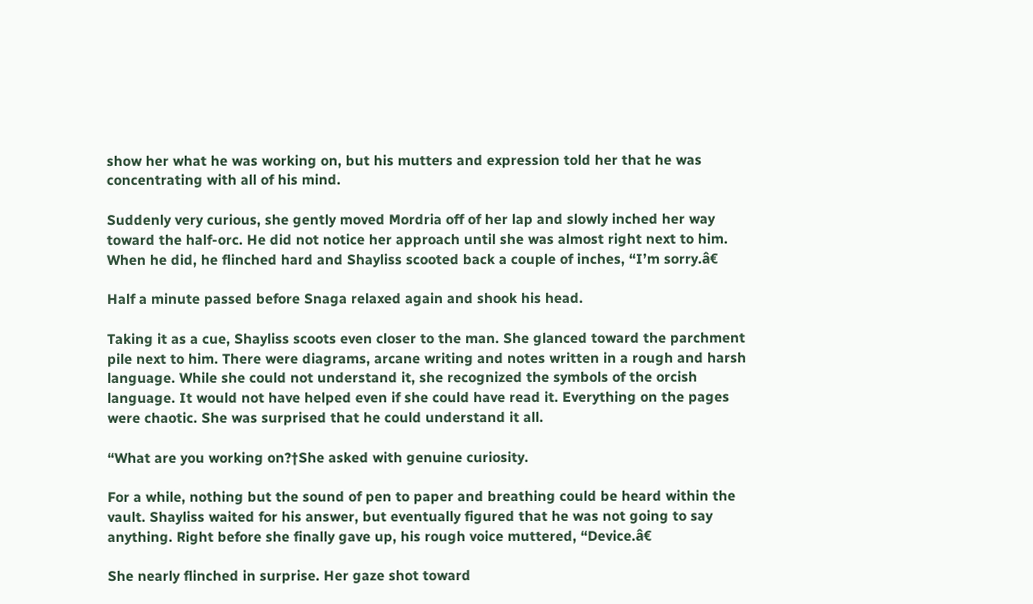show her what he was working on, but his mutters and expression told her that he was concentrating with all of his mind.

Suddenly very curious, she gently moved Mordria off of her lap and slowly inched her way toward the half-orc. He did not notice her approach until she was almost right next to him. When he did, he flinched hard and Shayliss scooted back a couple of inches, “I’m sorry.â€

Half a minute passed before Snaga relaxed again and shook his head.

Taking it as a cue, Shayliss scoots even closer to the man. She glanced toward the parchment pile next to him. There were diagrams, arcane writing and notes written in a rough and harsh language. While she could not understand it, she recognized the symbols of the orcish language. It would not have helped even if she could have read it. Everything on the pages were chaotic. She was surprised that he could understand it all.

“What are you working on?†She asked with genuine curiosity.

For a while, nothing but the sound of pen to paper and breathing could be heard within the vault. Shayliss waited for his answer, but eventually figured that he was not going to say anything. Right before she finally gave up, his rough voice muttered, “Device.â€

She nearly flinched in surprise. Her gaze shot toward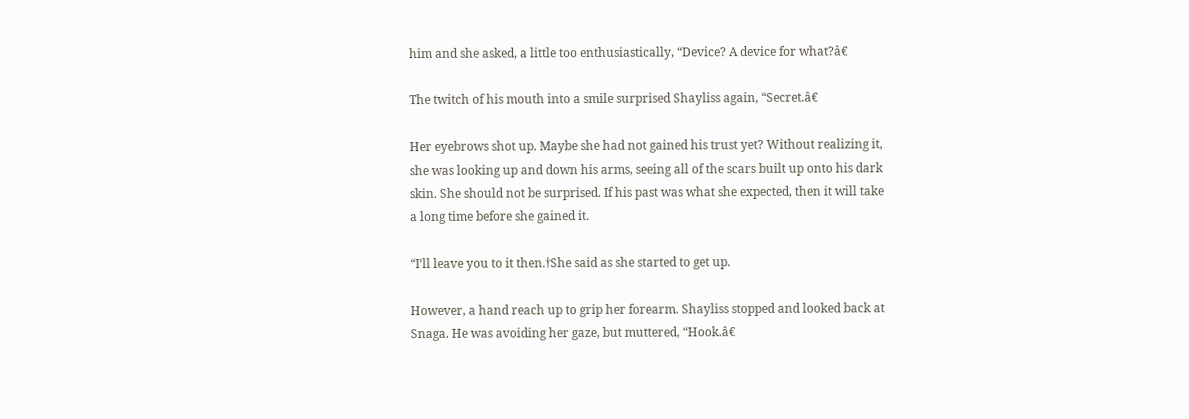him and she asked, a little too enthusiastically, “Device? A device for what?â€

The twitch of his mouth into a smile surprised Shayliss again, “Secret.â€

Her eyebrows shot up. Maybe she had not gained his trust yet? Without realizing it, she was looking up and down his arms, seeing all of the scars built up onto his dark skin. She should not be surprised. If his past was what she expected, then it will take a long time before she gained it.

“I’ll leave you to it then.†She said as she started to get up.

However, a hand reach up to grip her forearm. Shayliss stopped and looked back at Snaga. He was avoiding her gaze, but muttered, “Hook.â€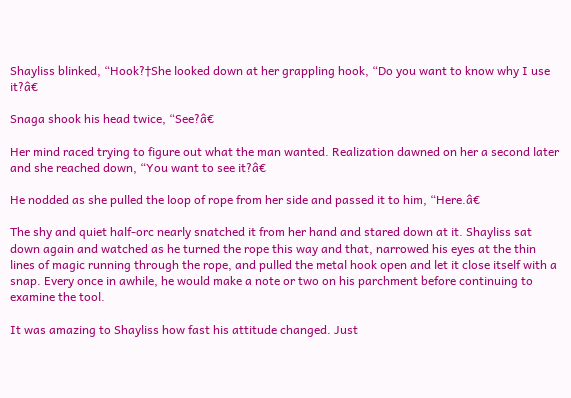Shayliss blinked, “Hook?†She looked down at her grappling hook, “Do you want to know why I use it?â€

Snaga shook his head twice, “See?â€

Her mind raced trying to figure out what the man wanted. Realization dawned on her a second later and she reached down, “You want to see it?â€

He nodded as she pulled the loop of rope from her side and passed it to him, “Here.â€

The shy and quiet half-orc nearly snatched it from her hand and stared down at it. Shayliss sat down again and watched as he turned the rope this way and that, narrowed his eyes at the thin lines of magic running through the rope, and pulled the metal hook open and let it close itself with a snap. Every once in awhile, he would make a note or two on his parchment before continuing to examine the tool.

It was amazing to Shayliss how fast his attitude changed. Just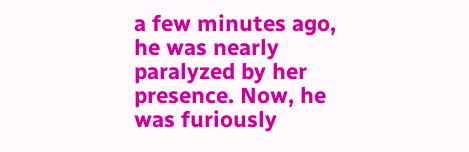a few minutes ago, he was nearly paralyzed by her presence. Now, he was furiously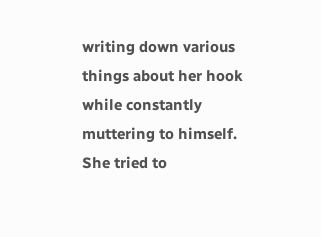writing down various things about her hook while constantly muttering to himself. She tried to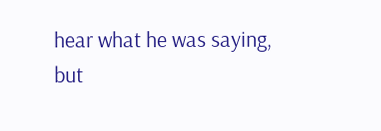hear what he was saying, but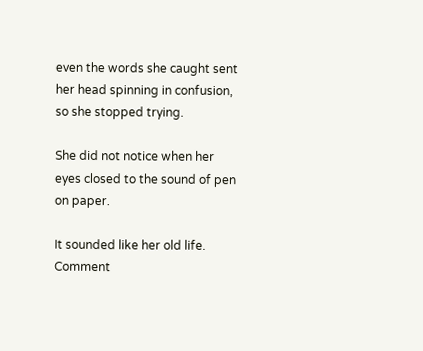even the words she caught sent her head spinning in confusion, so she stopped trying.

She did not notice when her eyes closed to the sound of pen on paper.

It sounded like her old life.
Comment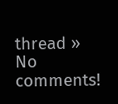thread »
No comments!